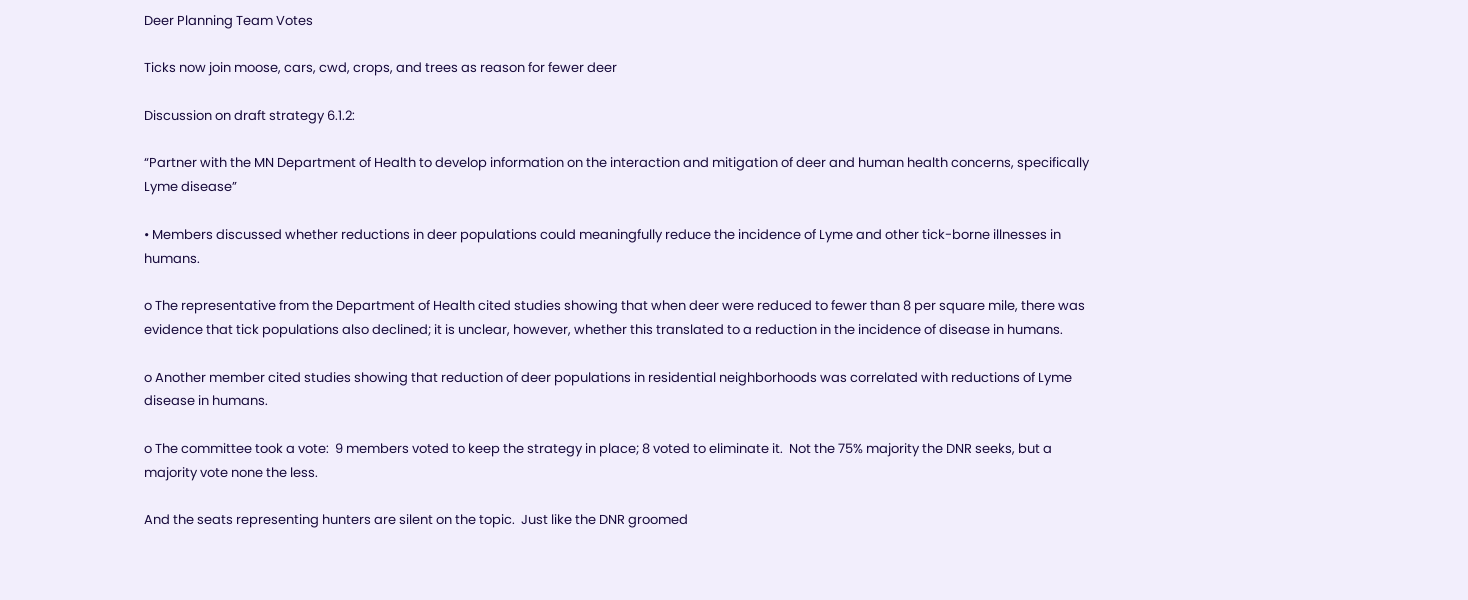Deer Planning Team Votes

Ticks now join moose, cars, cwd, crops, and trees as reason for fewer deer

Discussion on draft strategy 6.1.2:

“Partner with the MN Department of Health to develop information on the interaction and mitigation of deer and human health concerns, specifically Lyme disease”

• Members discussed whether reductions in deer populations could meaningfully reduce the incidence of Lyme and other tick-borne illnesses in humans.

o The representative from the Department of Health cited studies showing that when deer were reduced to fewer than 8 per square mile, there was evidence that tick populations also declined; it is unclear, however, whether this translated to a reduction in the incidence of disease in humans.

o Another member cited studies showing that reduction of deer populations in residential neighborhoods was correlated with reductions of Lyme disease in humans.

o The committee took a vote:  9 members voted to keep the strategy in place; 8 voted to eliminate it.  Not the 75% majority the DNR seeks, but a majority vote none the less.

And the seats representing hunters are silent on the topic.  Just like the DNR groomed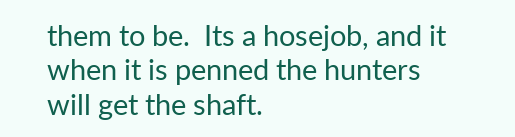them to be.  Its a hosejob, and it when it is penned the hunters will get the shaft.